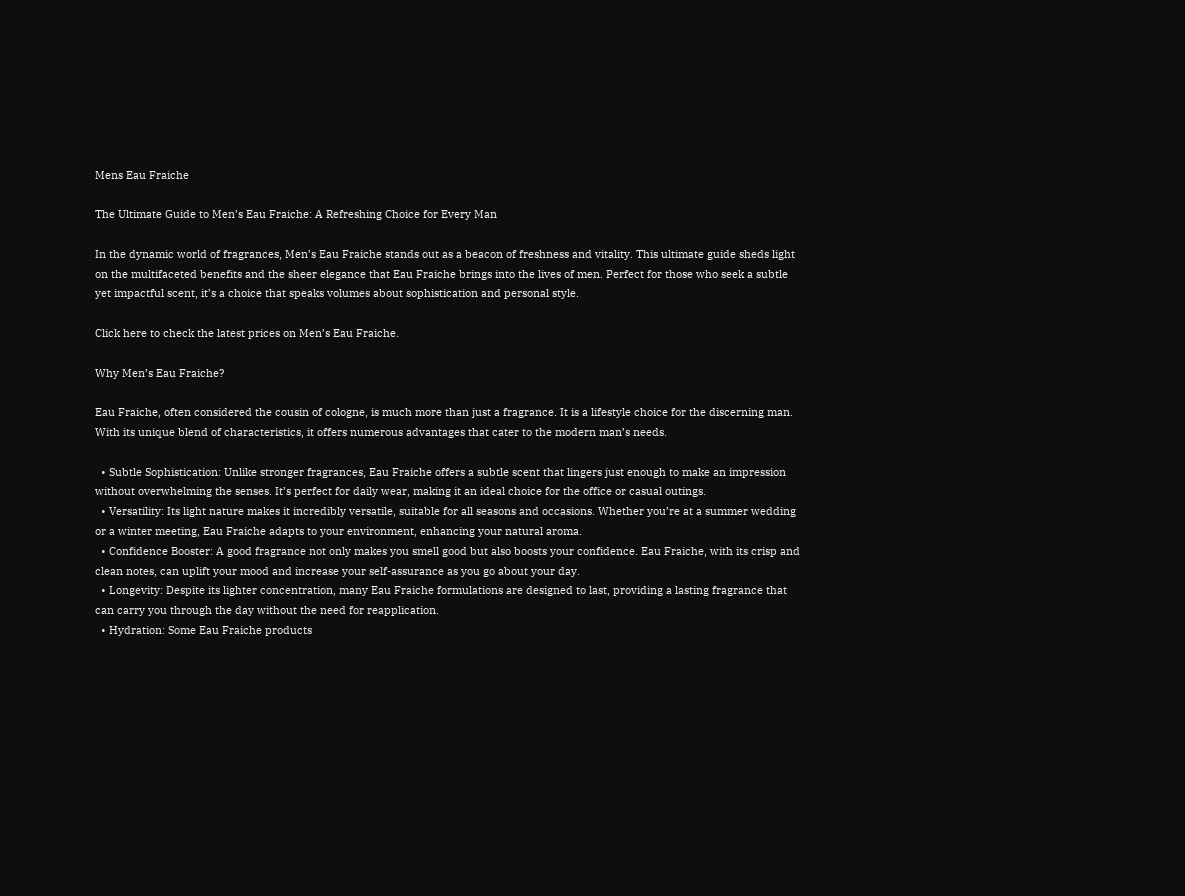Mens Eau Fraiche

The Ultimate Guide to Men’s Eau Fraiche: A Refreshing Choice for Every Man

In the dynamic world of fragrances, Men’s Eau Fraiche stands out as a beacon of freshness and vitality. This ultimate guide sheds light on the multifaceted benefits and the sheer elegance that Eau Fraiche brings into the lives of men. Perfect for those who seek a subtle yet impactful scent, it’s a choice that speaks volumes about sophistication and personal style.

Click here to check the latest prices on Men’s Eau Fraiche.

Why Men’s Eau Fraiche?

Eau Fraiche, often considered the cousin of cologne, is much more than just a fragrance. It is a lifestyle choice for the discerning man. With its unique blend of characteristics, it offers numerous advantages that cater to the modern man’s needs.

  • Subtle Sophistication: Unlike stronger fragrances, Eau Fraiche offers a subtle scent that lingers just enough to make an impression without overwhelming the senses. It’s perfect for daily wear, making it an ideal choice for the office or casual outings.
  • Versatility: Its light nature makes it incredibly versatile, suitable for all seasons and occasions. Whether you’re at a summer wedding or a winter meeting, Eau Fraiche adapts to your environment, enhancing your natural aroma.
  • Confidence Booster: A good fragrance not only makes you smell good but also boosts your confidence. Eau Fraiche, with its crisp and clean notes, can uplift your mood and increase your self-assurance as you go about your day.
  • Longevity: Despite its lighter concentration, many Eau Fraiche formulations are designed to last, providing a lasting fragrance that can carry you through the day without the need for reapplication.
  • Hydration: Some Eau Fraiche products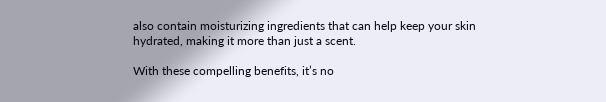also contain moisturizing ingredients that can help keep your skin hydrated, making it more than just a scent.

With these compelling benefits, it’s no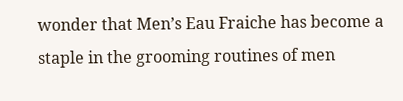wonder that Men’s Eau Fraiche has become a staple in the grooming routines of men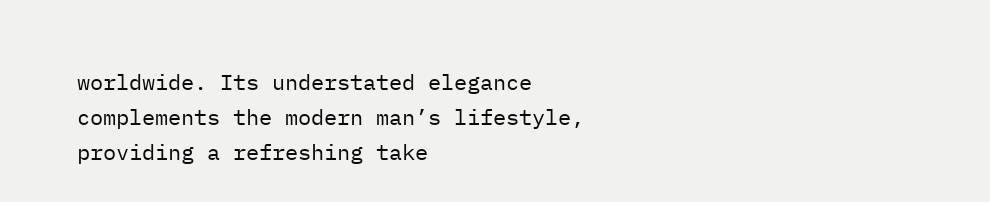worldwide. Its understated elegance complements the modern man’s lifestyle, providing a refreshing take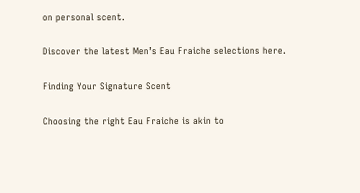on personal scent.

Discover the latest Men’s Eau Fraiche selections here.

Finding Your Signature Scent

Choosing the right Eau Fraiche is akin to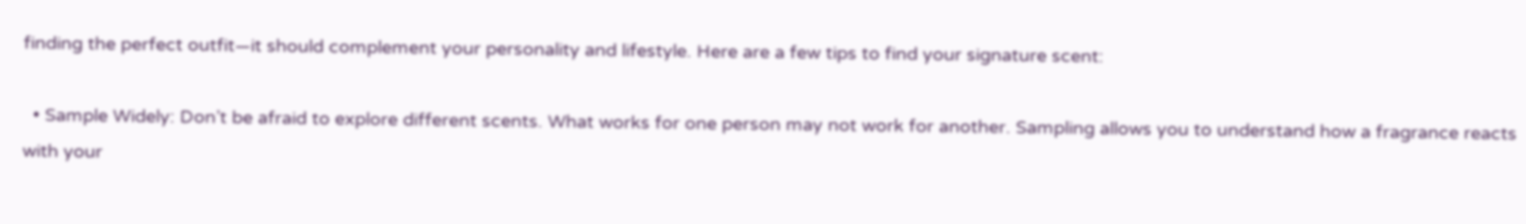finding the perfect outfit—it should complement your personality and lifestyle. Here are a few tips to find your signature scent:

  • Sample Widely: Don’t be afraid to explore different scents. What works for one person may not work for another. Sampling allows you to understand how a fragrance reacts with your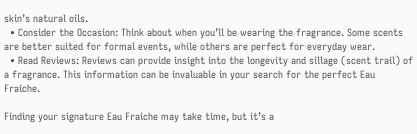skin’s natural oils.
  • Consider the Occasion: Think about when you’ll be wearing the fragrance. Some scents are better suited for formal events, while others are perfect for everyday wear.
  • Read Reviews: Reviews can provide insight into the longevity and sillage (scent trail) of a fragrance. This information can be invaluable in your search for the perfect Eau Fraiche.

Finding your signature Eau Fraiche may take time, but it’s a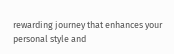rewarding journey that enhances your personal style and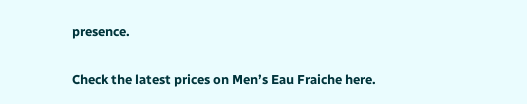presence.

Check the latest prices on Men’s Eau Fraiche here.